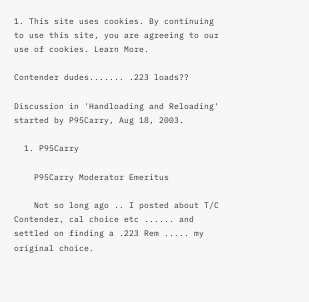1. This site uses cookies. By continuing to use this site, you are agreeing to our use of cookies. Learn More.

Contender dudes....... .223 loads??

Discussion in 'Handloading and Reloading' started by P95Carry, Aug 18, 2003.

  1. P95Carry

    P95Carry Moderator Emeritus

    Not so long ago .. I posted about T/C Contender, cal choice etc ...... and settled on finding a .223 Rem ..... my original choice.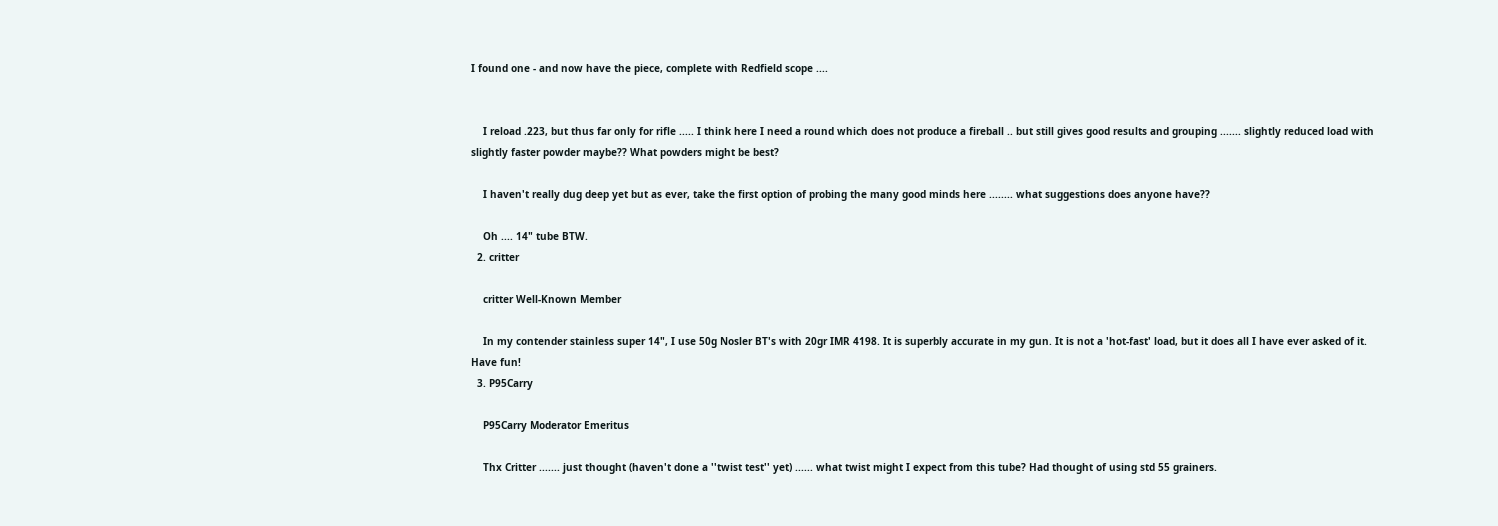I found one - and now have the piece, complete with Redfield scope ....


    I reload .223, but thus far only for rifle ..... I think here I need a round which does not produce a fireball .. but still gives good results and grouping ....... slightly reduced load with slightly faster powder maybe?? What powders might be best?

    I haven't really dug deep yet but as ever, take the first option of probing the many good minds here ........ what suggestions does anyone have??

    Oh .... 14" tube BTW.
  2. critter

    critter Well-Known Member

    In my contender stainless super 14", I use 50g Nosler BT's with 20gr IMR 4198. It is superbly accurate in my gun. It is not a 'hot-fast' load, but it does all I have ever asked of it. Have fun!
  3. P95Carry

    P95Carry Moderator Emeritus

    Thx Critter ....... just thought (haven't done a ''twist test'' yet) ...... what twist might I expect from this tube? Had thought of using std 55 grainers.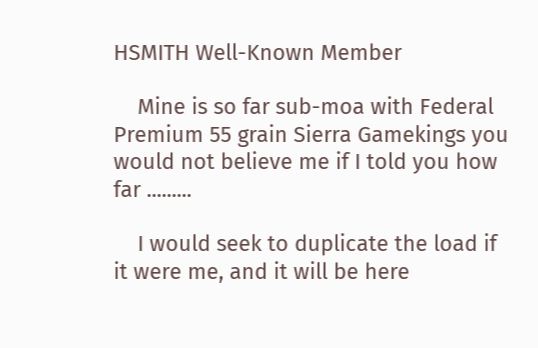HSMITH Well-Known Member

    Mine is so far sub-moa with Federal Premium 55 grain Sierra Gamekings you would not believe me if I told you how far .........

    I would seek to duplicate the load if it were me, and it will be here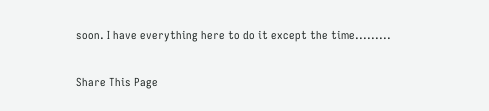soon. I have everything here to do it except the time.........

Share This Page